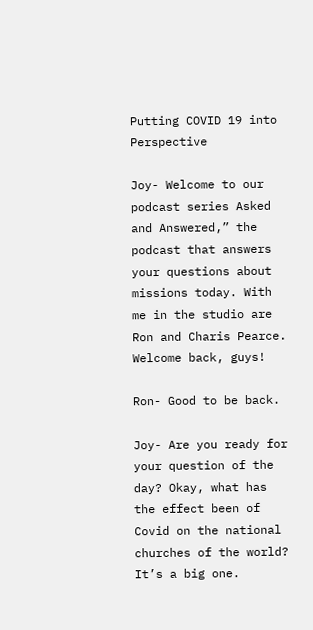Putting COVID 19 into Perspective

Joy- Welcome to our podcast series Asked and Answered,” the podcast that answers your questions about missions today. With me in the studio are Ron and Charis Pearce. Welcome back, guys!

Ron- Good to be back.

Joy- Are you ready for your question of the day? Okay, what has the effect been of Covid on the national churches of the world? It’s a big one.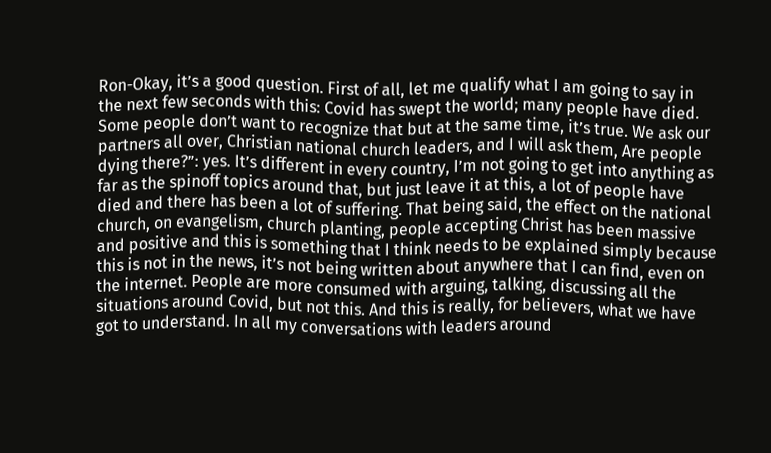Ron-Okay, it’s a good question. First of all, let me qualify what I am going to say in the next few seconds with this: Covid has swept the world; many people have died. Some people don’t want to recognize that but at the same time, it’s true. We ask our partners all over, Christian national church leaders, and I will ask them, Are people dying there?”: yes. It’s different in every country, I’m not going to get into anything as far as the spinoff topics around that, but just leave it at this, a lot of people have died and there has been a lot of suffering. That being said, the effect on the national church, on evangelism, church planting, people accepting Christ has been massive and positive and this is something that I think needs to be explained simply because this is not in the news, it’s not being written about anywhere that I can find, even on the internet. People are more consumed with arguing, talking, discussing all the situations around Covid, but not this. And this is really, for believers, what we have got to understand. In all my conversations with leaders around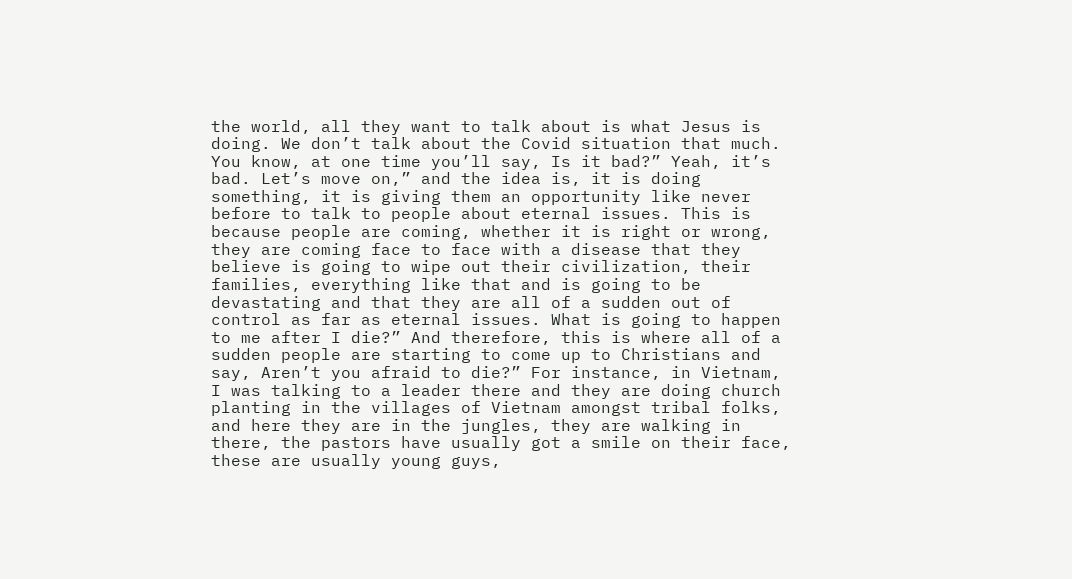the world, all they want to talk about is what Jesus is doing. We don’t talk about the Covid situation that much. You know, at one time you’ll say, Is it bad?” Yeah, it’s bad. Let’s move on,” and the idea is, it is doing something, it is giving them an opportunity like never before to talk to people about eternal issues. This is because people are coming, whether it is right or wrong, they are coming face to face with a disease that they believe is going to wipe out their civilization, their families, everything like that and is going to be devastating and that they are all of a sudden out of control as far as eternal issues. What is going to happen to me after I die?” And therefore, this is where all of a sudden people are starting to come up to Christians and say, Aren’t you afraid to die?” For instance, in Vietnam, I was talking to a leader there and they are doing church planting in the villages of Vietnam amongst tribal folks, and here they are in the jungles, they are walking in there, the pastors have usually got a smile on their face, these are usually young guys,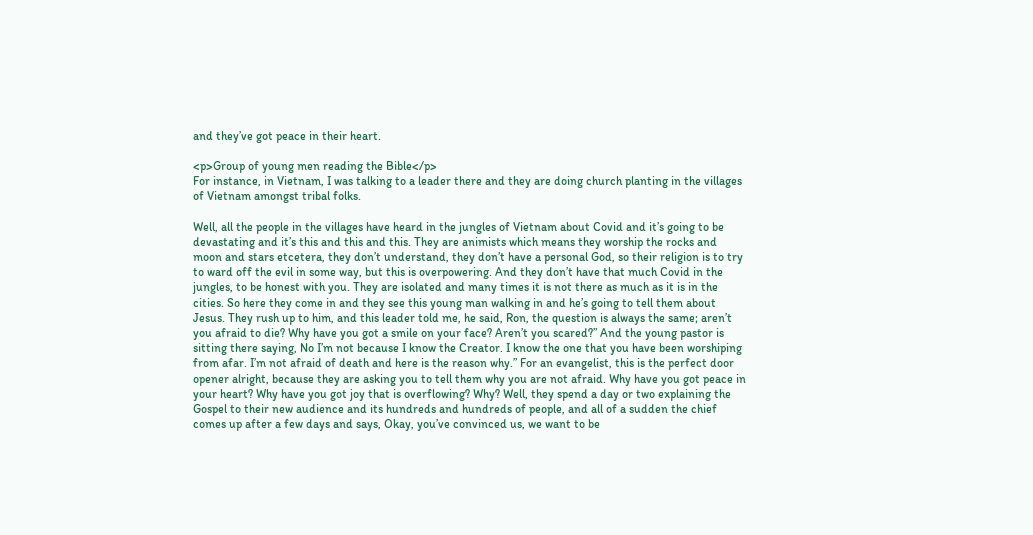and they’ve got peace in their heart.

<p>Group of young men reading the Bible</p>
For instance, in Vietnam, I was talking to a leader there and they are doing church planting in the villages of Vietnam amongst tribal folks.

Well, all the people in the villages have heard in the jungles of Vietnam about Covid and it’s going to be devastating and it’s this and this and this. They are animists which means they worship the rocks and moon and stars etcetera, they don’t understand, they don’t have a personal God, so their religion is to try to ward off the evil in some way, but this is overpowering. And they don’t have that much Covid in the jungles, to be honest with you. They are isolated and many times it is not there as much as it is in the cities. So here they come in and they see this young man walking in and he’s going to tell them about Jesus. They rush up to him, and this leader told me, he said, Ron, the question is always the same; aren’t you afraid to die? Why have you got a smile on your face? Aren’t you scared?” And the young pastor is sitting there saying, No I’m not because I know the Creator. I know the one that you have been worshiping from afar. I’m not afraid of death and here is the reason why.” For an evangelist, this is the perfect door opener alright, because they are asking you to tell them why you are not afraid. Why have you got peace in your heart? Why have you got joy that is overflowing? Why? Well, they spend a day or two explaining the Gospel to their new audience and its hundreds and hundreds of people, and all of a sudden the chief comes up after a few days and says, Okay, you’ve convinced us, we want to be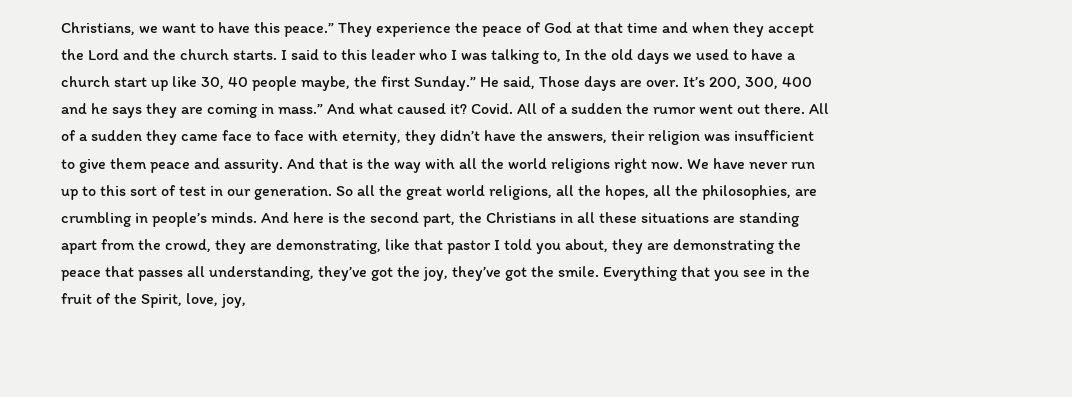Christians, we want to have this peace.” They experience the peace of God at that time and when they accept the Lord and the church starts. I said to this leader who I was talking to, In the old days we used to have a church start up like 30, 40 people maybe, the first Sunday.” He said, Those days are over. It’s 200, 300, 400 and he says they are coming in mass.” And what caused it? Covid. All of a sudden the rumor went out there. All of a sudden they came face to face with eternity, they didn’t have the answers, their religion was insufficient to give them peace and assurity. And that is the way with all the world religions right now. We have never run up to this sort of test in our generation. So all the great world religions, all the hopes, all the philosophies, are crumbling in people’s minds. And here is the second part, the Christians in all these situations are standing apart from the crowd, they are demonstrating, like that pastor I told you about, they are demonstrating the peace that passes all understanding, they’ve got the joy, they’ve got the smile. Everything that you see in the fruit of the Spirit, love, joy,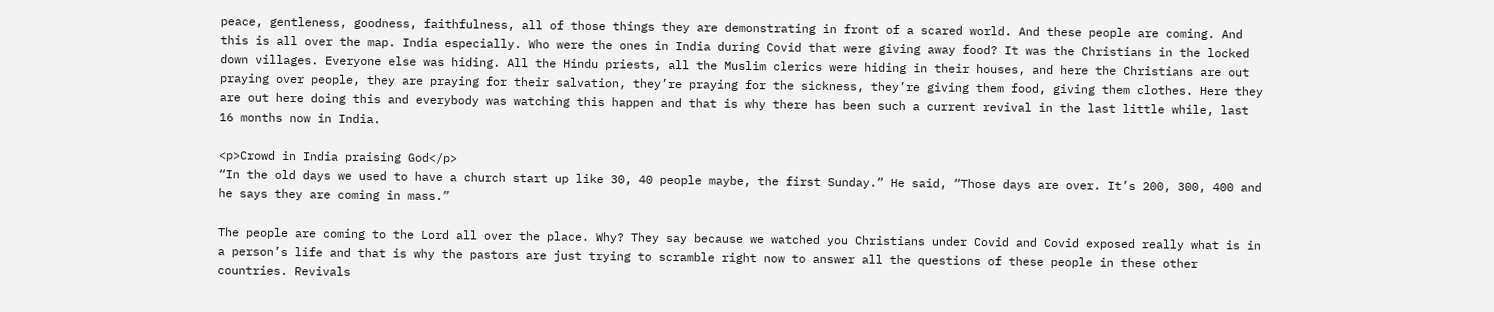peace, gentleness, goodness, faithfulness, all of those things they are demonstrating in front of a scared world. And these people are coming. And this is all over the map. India especially. Who were the ones in India during Covid that were giving away food? It was the Christians in the locked down villages. Everyone else was hiding. All the Hindu priests, all the Muslim clerics were hiding in their houses, and here the Christians are out praying over people, they are praying for their salvation, they’re praying for the sickness, they’re giving them food, giving them clothes. Here they are out here doing this and everybody was watching this happen and that is why there has been such a current revival in the last little while, last 16 months now in India.

<p>Crowd in India praising God</p>
“In the old days we used to have a church start up like 30, 40 people maybe, the first Sunday.” He said, “Those days are over. It’s 200, 300, 400 and he says they are coming in mass.”

The people are coming to the Lord all over the place. Why? They say because we watched you Christians under Covid and Covid exposed really what is in a person’s life and that is why the pastors are just trying to scramble right now to answer all the questions of these people in these other countries. Revivals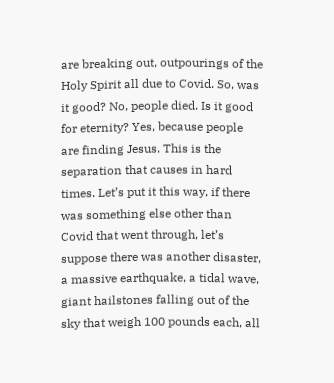are breaking out, outpourings of the Holy Spirit all due to Covid. So, was it good? No, people died. Is it good for eternity? Yes, because people are finding Jesus. This is the separation that causes in hard times. Let’s put it this way, if there was something else other than Covid that went through, let’s suppose there was another disaster, a massive earthquake, a tidal wave, giant hailstones falling out of the sky that weigh 100 pounds each, all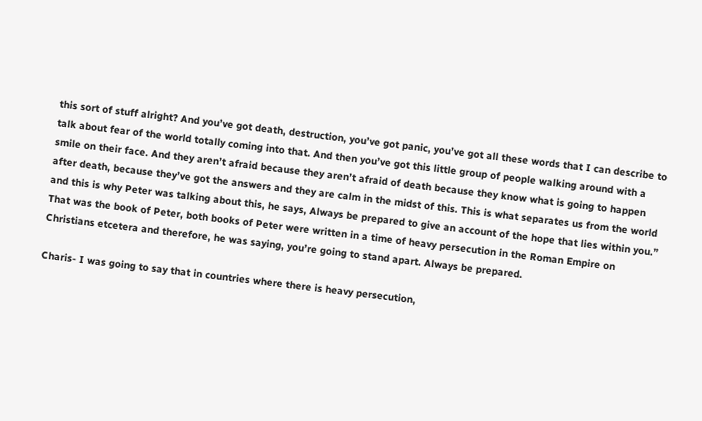this sort of stuff alright? And you’ve got death, destruction, you’ve got panic, you’ve got all these words that I can describe to talk about fear of the world totally coming into that. And then you’ve got this little group of people walking around with a smile on their face. And they aren’t afraid because they aren’t afraid of death because they know what is going to happen after death, because they’ve got the answers and they are calm in the midst of this. This is what separates us from the world and this is why Peter was talking about this, he says, Always be prepared to give an account of the hope that lies within you.” That was the book of Peter, both books of Peter were written in a time of heavy persecution in the Roman Empire on Christians etcetera and therefore, he was saying, you’re going to stand apart. Always be prepared.

Charis- I was going to say that in countries where there is heavy persecution,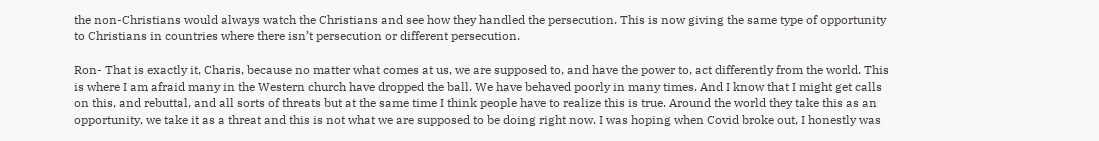the non-Christians would always watch the Christians and see how they handled the persecution. This is now giving the same type of opportunity to Christians in countries where there isn’t persecution or different persecution.

Ron- That is exactly it, Charis, because no matter what comes at us, we are supposed to, and have the power to, act differently from the world. This is where I am afraid many in the Western church have dropped the ball. We have behaved poorly in many times. And I know that I might get calls on this, and rebuttal, and all sorts of threats but at the same time I think people have to realize this is true. Around the world they take this as an opportunity, we take it as a threat and this is not what we are supposed to be doing right now. I was hoping when Covid broke out, I honestly was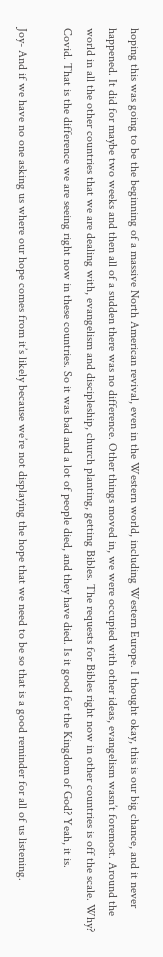hoping this was going to be the beginning of a massive North American revival, even in the Western world, including Western Europe. I thought okay, this is our big chance, and it never happened. It did for maybe two weeks and then all of a sudden there was no difference. Other things moved in, we were occupied with other ideas, evangelism wasn’t foremost. Around the world in all the other countries that we are dealing with, evangelism and discipleship, church planting, getting Bibles. The requests for Bibles right now in other countries is off the scale. Why? Covid. That is the difference we are seeing right now in these countries. So it was bad and a lot of people died, and they have died. Is it good for the Kingdom of God? Yeah, it is.

Joy- And if we have no one asking us where our hope comes from it’s likely because we’re not displaying the hope that we need to be so that is a good reminder for all of us listening.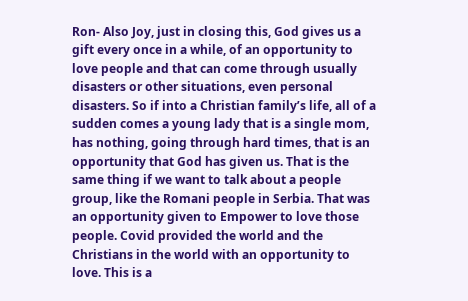Ron- Also Joy, just in closing this, God gives us a gift every once in a while, of an opportunity to love people and that can come through usually disasters or other situations, even personal disasters. So if into a Christian family’s life, all of a sudden comes a young lady that is a single mom, has nothing, going through hard times, that is an opportunity that God has given us. That is the same thing if we want to talk about a people group, like the Romani people in Serbia. That was an opportunity given to Empower to love those people. Covid provided the world and the Christians in the world with an opportunity to love. This is a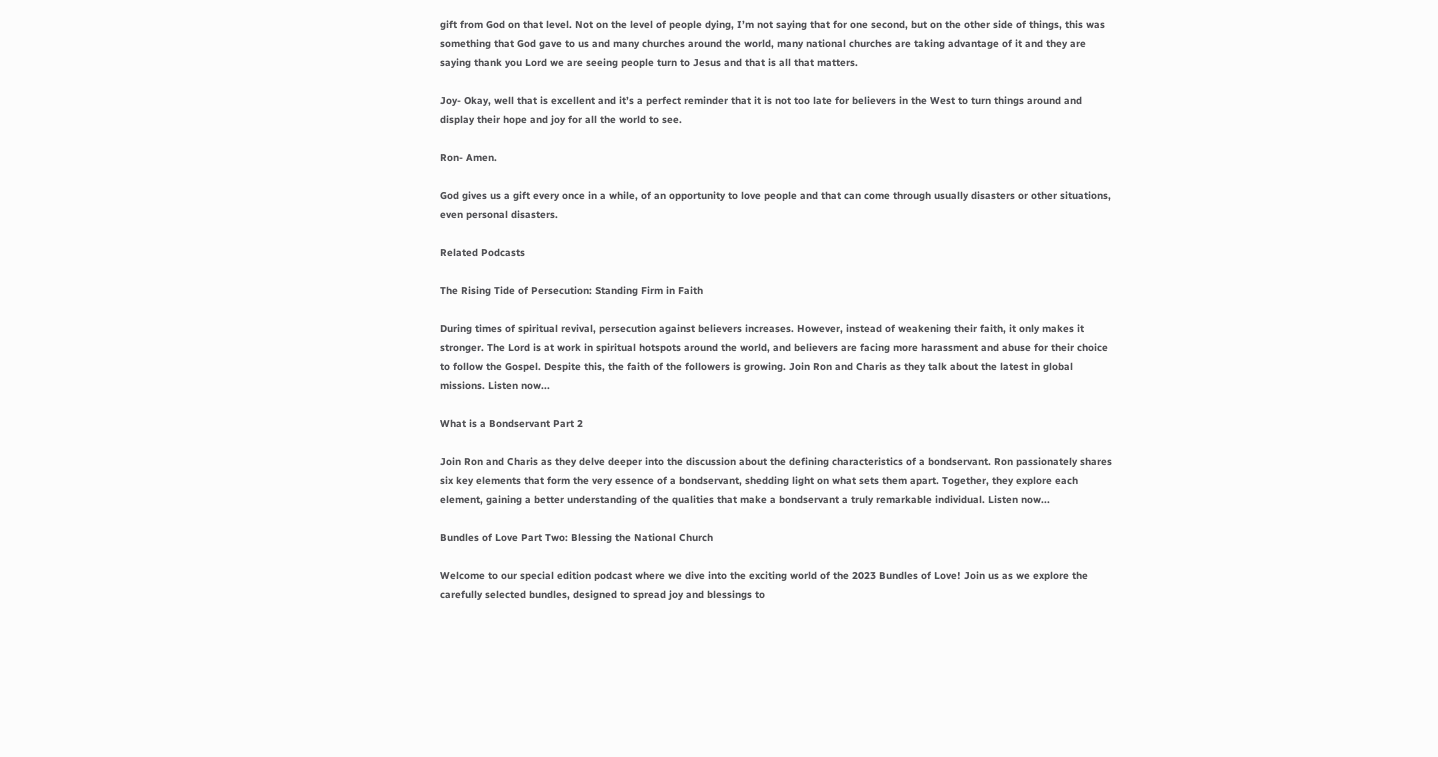gift from God on that level. Not on the level of people dying, I’m not saying that for one second, but on the other side of things, this was something that God gave to us and many churches around the world, many national churches are taking advantage of it and they are saying thank you Lord we are seeing people turn to Jesus and that is all that matters.

Joy- Okay, well that is excellent and it’s a perfect reminder that it is not too late for believers in the West to turn things around and display their hope and joy for all the world to see.

Ron- Amen.

God gives us a gift every once in a while, of an opportunity to love people and that can come through usually disasters or other situations, even personal disasters.

Related Podcasts

The Rising Tide of Persecution: Standing Firm in Faith

During times of spiritual revival, persecution against believers increases. However, instead of weakening their faith, it only makes it stronger. The Lord is at work in spiritual hotspots around the world, and believers are facing more harassment and abuse for their choice to follow the Gospel. Despite this, the faith of the followers is growing. Join Ron and Charis as they talk about the latest in global missions. Listen now...

What is a Bondservant Part 2

Join Ron and Charis as they delve deeper into the discussion about the defining characteristics of a bondservant. Ron passionately shares six key elements that form the very essence of a bondservant, shedding light on what sets them apart. Together, they explore each element, gaining a better understanding of the qualities that make a bondservant a truly remarkable individual. Listen now...

Bundles of Love Part Two: Blessing the National Church

Welcome to our special edition podcast where we dive into the exciting world of the 2023 Bundles of Love! Join us as we explore the carefully selected bundles, designed to spread joy and blessings to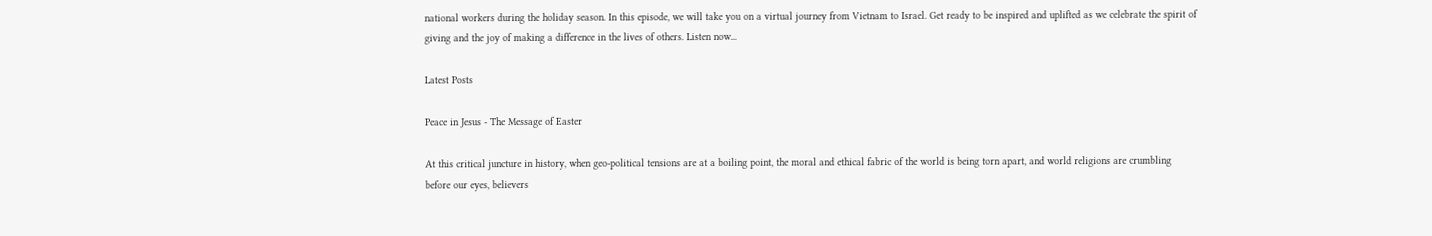national workers during the holiday season. In this episode, we will take you on a virtual journey from Vietnam to Israel. Get ready to be inspired and uplifted as we celebrate the spirit of giving and the joy of making a difference in the lives of others. Listen now...

Latest Posts

Peace in Jesus - The Message of Easter

At this critical juncture in history, when geo-political tensions are at a boiling point, the moral and ethical fabric of the world is being torn apart, and world religions are crumbling before our eyes, believers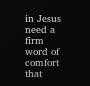in Jesus need a firm word of comfort that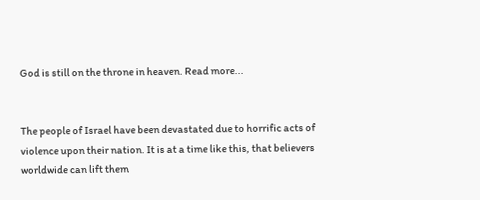God is still on the throne in heaven. Read more...


The people of Israel have been devastated due to horrific acts of violence upon their nation. It is at a time like this, that believers worldwide can lift them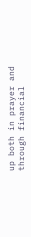up both in prayer and through financial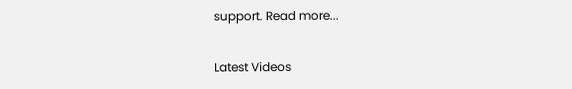support. Read more...

Latest Videos